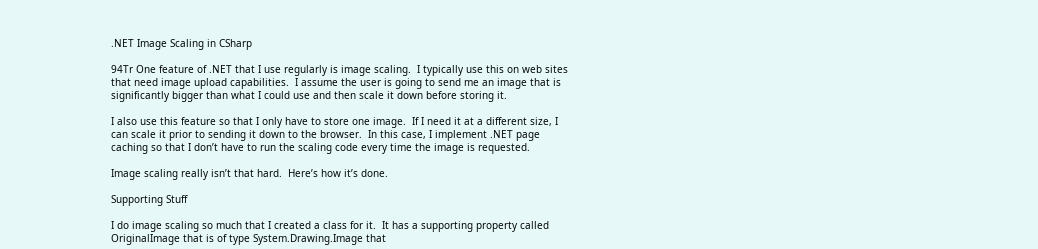.NET Image Scaling in CSharp

94Tr One feature of .NET that I use regularly is image scaling.  I typically use this on web sites that need image upload capabilities.  I assume the user is going to send me an image that is significantly bigger than what I could use and then scale it down before storing it.

I also use this feature so that I only have to store one image.  If I need it at a different size, I can scale it prior to sending it down to the browser.  In this case, I implement .NET page caching so that I don’t have to run the scaling code every time the image is requested.

Image scaling really isn’t that hard.  Here’s how it’s done.

Supporting Stuff

I do image scaling so much that I created a class for it.  It has a supporting property called OriginalImage that is of type System.Drawing.Image that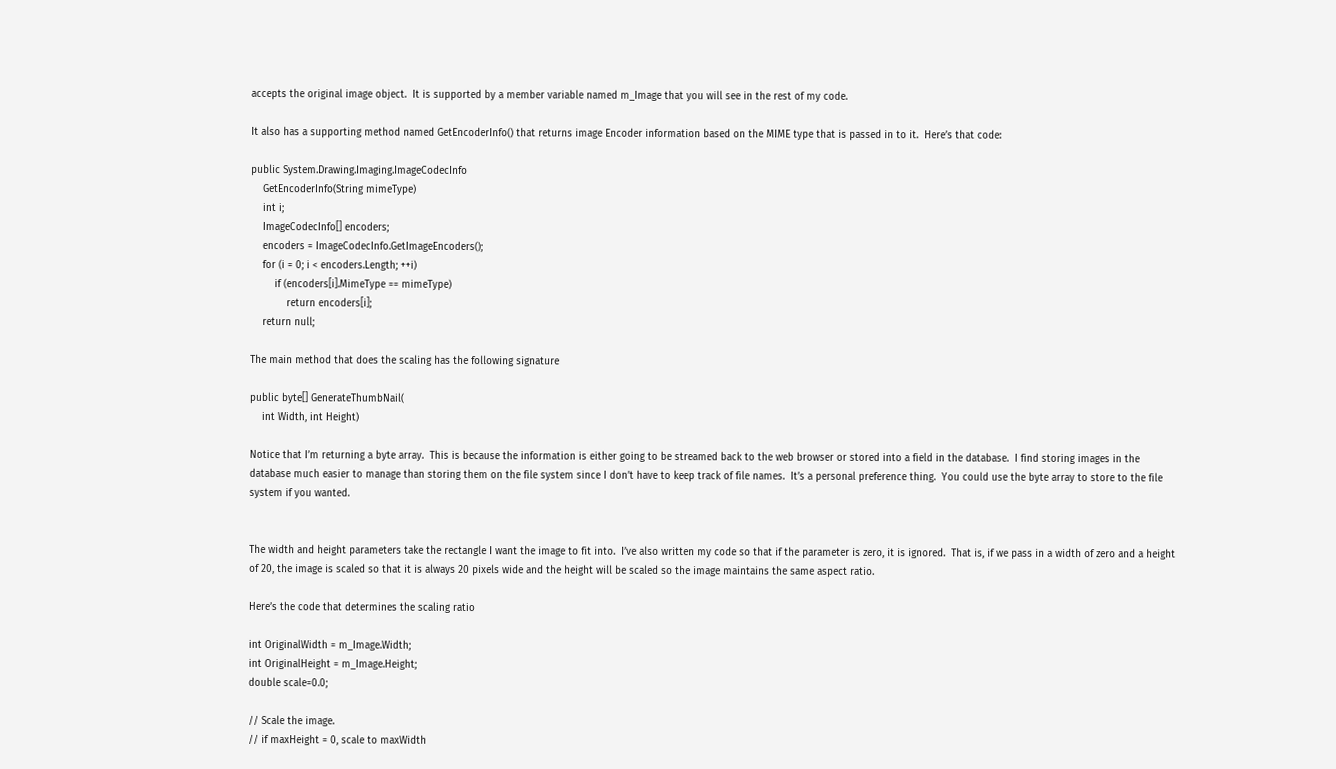accepts the original image object.  It is supported by a member variable named m_Image that you will see in the rest of my code.

It also has a supporting method named GetEncoderInfo() that returns image Encoder information based on the MIME type that is passed in to it.  Here’s that code:

public System.Drawing.Imaging.ImageCodecInfo
    GetEncoderInfo(String mimeType)
    int i;
    ImageCodecInfo[] encoders;
    encoders = ImageCodecInfo.GetImageEncoders();
    for (i = 0; i < encoders.Length; ++i)
        if (encoders[i].MimeType == mimeType)
            return encoders[i];
    return null;

The main method that does the scaling has the following signature

public byte[] GenerateThumbNail(
    int Width, int Height)

Notice that I’m returning a byte array.  This is because the information is either going to be streamed back to the web browser or stored into a field in the database.  I find storing images in the database much easier to manage than storing them on the file system since I don’t have to keep track of file names.  It’s a personal preference thing.  You could use the byte array to store to the file system if you wanted.


The width and height parameters take the rectangle I want the image to fit into.  I’ve also written my code so that if the parameter is zero, it is ignored.  That is, if we pass in a width of zero and a height of 20, the image is scaled so that it is always 20 pixels wide and the height will be scaled so the image maintains the same aspect ratio.

Here’s the code that determines the scaling ratio

int OriginalWidth = m_Image.Width;
int OriginalHeight = m_Image.Height;
double scale=0.0;

// Scale the image.
// if maxHeight = 0, scale to maxWidth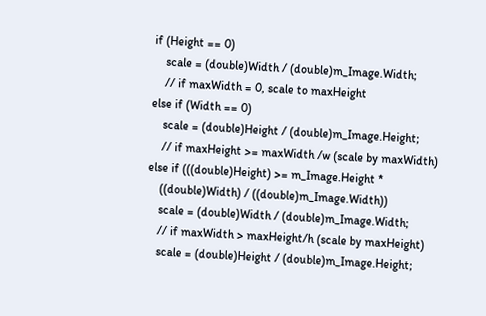if (Height == 0)
    scale = (double)Width / (double)m_Image.Width;
    // if maxWidth = 0, scale to maxHeight
else if (Width == 0)
    scale = (double)Height / (double)m_Image.Height;
    // if maxHeight >= maxWidth /w (scale by maxWidth)
else if (((double)Height) >= m_Image.Height *
    ((double)Width) / ((double)m_Image.Width))
    scale = (double)Width / (double)m_Image.Width;
    // if maxWidth > maxHeight/h (scale by maxHeight)
    scale = (double)Height / (double)m_Image.Height;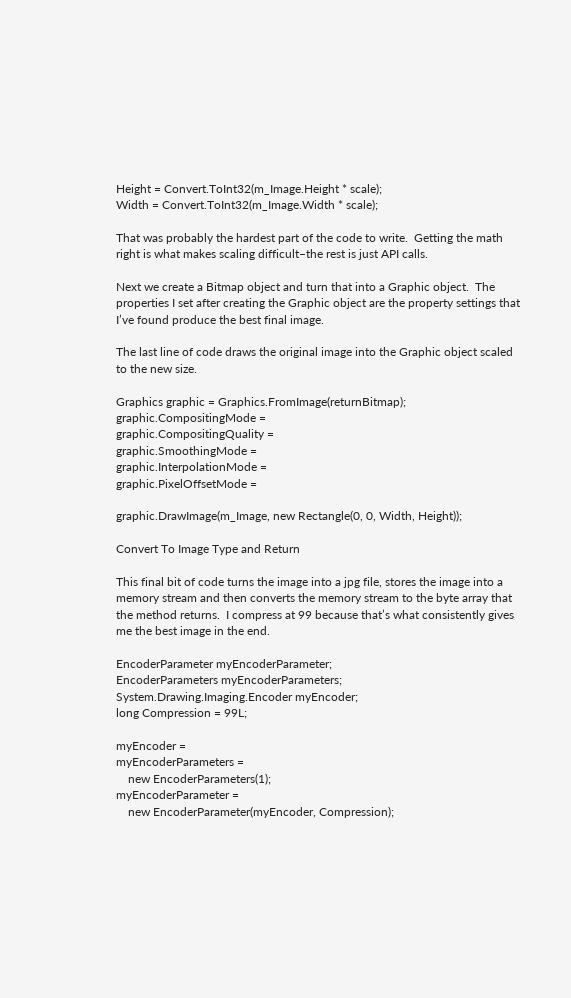Height = Convert.ToInt32(m_Image.Height * scale);
Width = Convert.ToInt32(m_Image.Width * scale);

That was probably the hardest part of the code to write.  Getting the math right is what makes scaling difficult–the rest is just API calls.

Next we create a Bitmap object and turn that into a Graphic object.  The properties I set after creating the Graphic object are the property settings that I’ve found produce the best final image.

The last line of code draws the original image into the Graphic object scaled to the new size.

Graphics graphic = Graphics.FromImage(returnBitmap);
graphic.CompositingMode =
graphic.CompositingQuality =
graphic.SmoothingMode =
graphic.InterpolationMode =
graphic.PixelOffsetMode =

graphic.DrawImage(m_Image, new Rectangle(0, 0, Width, Height));

Convert To Image Type and Return

This final bit of code turns the image into a jpg file, stores the image into a memory stream and then converts the memory stream to the byte array that the method returns.  I compress at 99 because that’s what consistently gives me the best image in the end.

EncoderParameter myEncoderParameter;
EncoderParameters myEncoderParameters;
System.Drawing.Imaging.Encoder myEncoder;
long Compression = 99L;

myEncoder =
myEncoderParameters =
    new EncoderParameters(1);
myEncoderParameter =
    new EncoderParameter(myEncoder, Compression);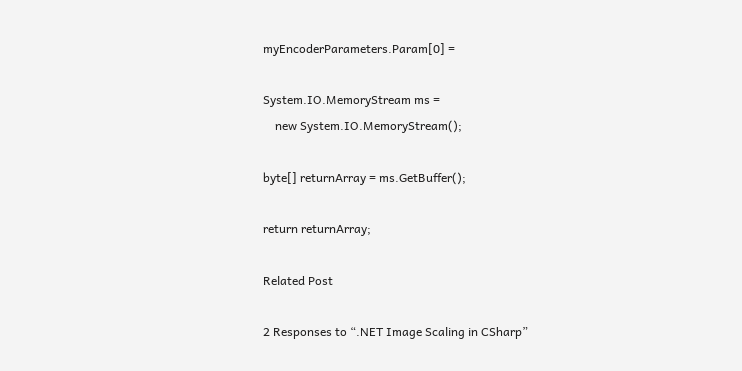myEncoderParameters.Param[0] =

System.IO.MemoryStream ms =
    new System.IO.MemoryStream();

byte[] returnArray = ms.GetBuffer();

return returnArray;

Related Post

2 Responses to “.NET Image Scaling in CSharp”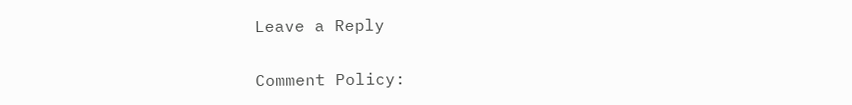Leave a Reply

Comment Policy: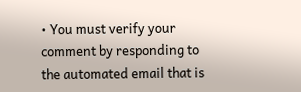• You must verify your comment by responding to the automated email that is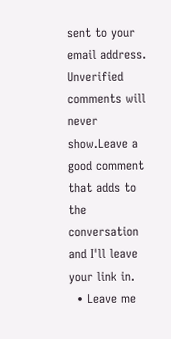sent to your email address. Unverified comments will never show.Leave a good comment that adds to the conversation and I'll leave your link in.
  • Leave me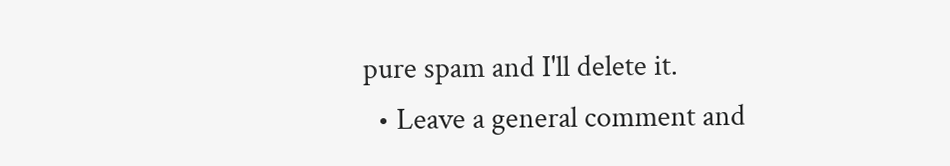pure spam and I'll delete it.
  • Leave a general comment and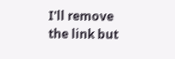I'll remove the link but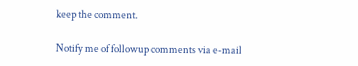keep the comment.

Notify me of followup comments via e-mail